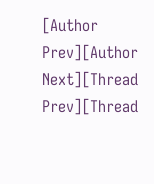[Author Prev][Author Next][Thread Prev][Thread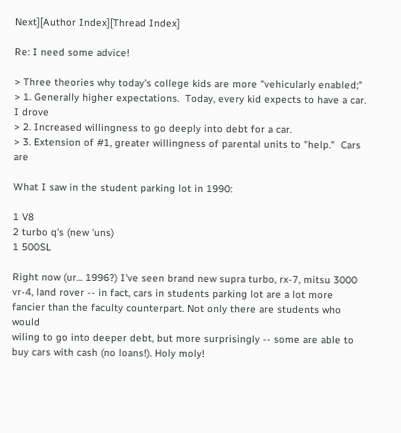Next][Author Index][Thread Index]

Re: I need some advice!

> Three theories why today's college kids are more "vehicularly enabled;"
> 1. Generally higher expectations.  Today, every kid expects to have a car.  I drove
> 2. Increased willingness to go deeply into debt for a car.
> 3. Extension of #1, greater willingness of parental units to "help."  Cars are

What I saw in the student parking lot in 1990:

1 V8
2 turbo q's (new 'uns)
1 500SL

Right now (ur... 1996?) I've seen brand new supra turbo, rx-7, mitsu 3000
vr-4, land rover -- in fact, cars in students parking lot are a lot more
fancier than the faculty counterpart. Not only there are students who would
wiling to go into deeper debt, but more surprisingly -- some are able to
buy cars with cash (no loans!). Holy moly!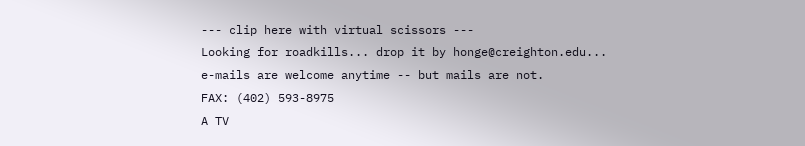--- clip here with virtual scissors ---
Looking for roadkills... drop it by honge@creighton.edu...
e-mails are welcome anytime -- but mails are not.
FAX: (402) 593-8975
A TV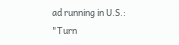ad running in U.S.:
"Turn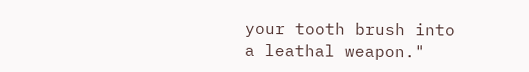your tooth brush into a leathal weapon."